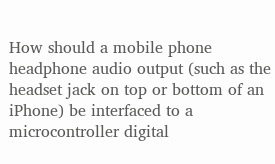How should a mobile phone headphone audio output (such as the headset jack on top or bottom of an iPhone) be interfaced to a microcontroller digital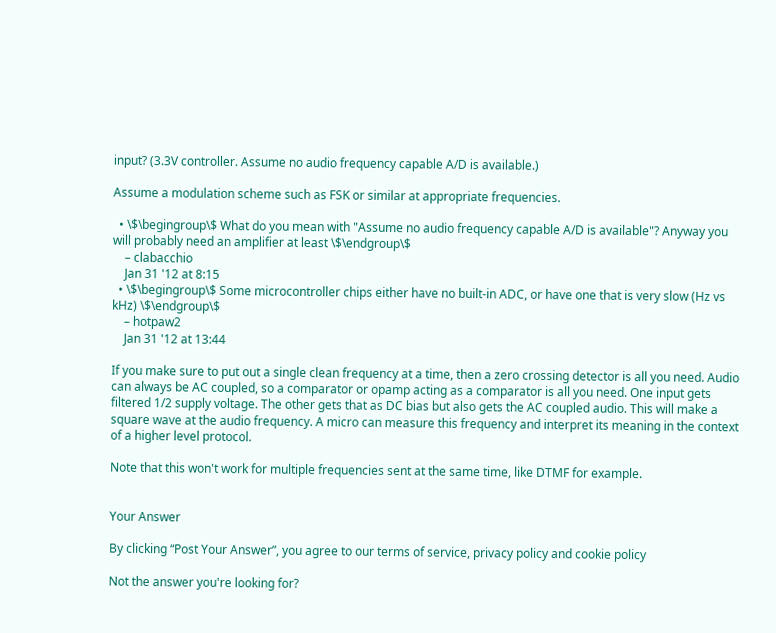input? (3.3V controller. Assume no audio frequency capable A/D is available.)

Assume a modulation scheme such as FSK or similar at appropriate frequencies.

  • \$\begingroup\$ What do you mean with "Assume no audio frequency capable A/D is available"? Anyway you will probably need an amplifier at least \$\endgroup\$
    – clabacchio
    Jan 31 '12 at 8:15
  • \$\begingroup\$ Some microcontroller chips either have no built-in ADC, or have one that is very slow (Hz vs kHz) \$\endgroup\$
    – hotpaw2
    Jan 31 '12 at 13:44

If you make sure to put out a single clean frequency at a time, then a zero crossing detector is all you need. Audio can always be AC coupled, so a comparator or opamp acting as a comparator is all you need. One input gets filtered 1/2 supply voltage. The other gets that as DC bias but also gets the AC coupled audio. This will make a square wave at the audio frequency. A micro can measure this frequency and interpret its meaning in the context of a higher level protocol.

Note that this won't work for multiple frequencies sent at the same time, like DTMF for example.


Your Answer

By clicking “Post Your Answer”, you agree to our terms of service, privacy policy and cookie policy

Not the answer you're looking for?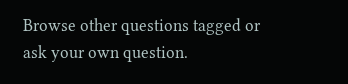Browse other questions tagged or ask your own question.